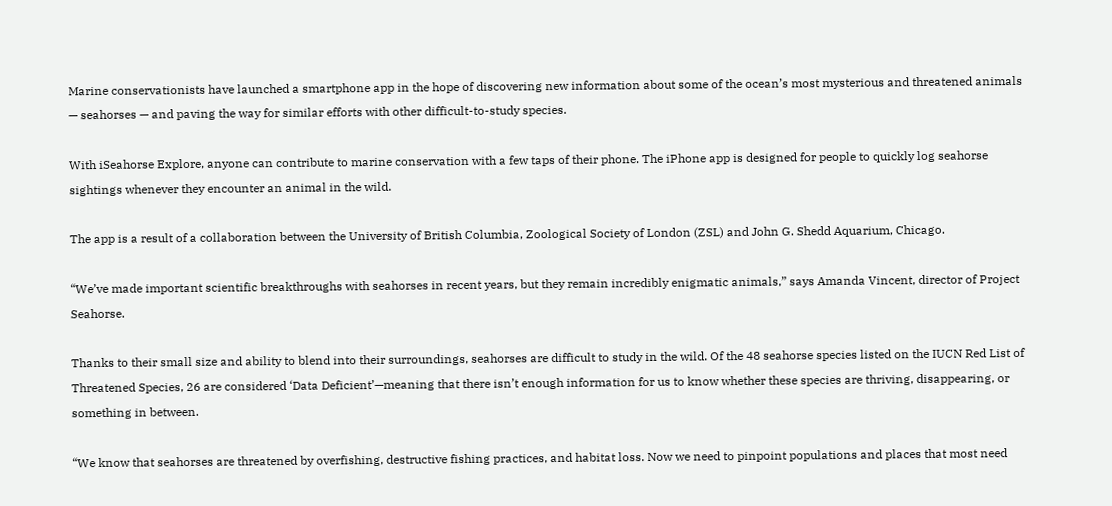Marine conservationists have launched a smartphone app in the hope of discovering new information about some of the ocean’s most mysterious and threatened animals — seahorses — and paving the way for similar efforts with other difficult-to-study species.

With iSeahorse Explore, anyone can contribute to marine conservation with a few taps of their phone. The iPhone app is designed for people to quickly log seahorse sightings whenever they encounter an animal in the wild.

The app is a result of a collaboration between the University of British Columbia, Zoological Society of London (ZSL) and John G. Shedd Aquarium, Chicago.

“We’ve made important scientific breakthroughs with seahorses in recent years, but they remain incredibly enigmatic animals,” says Amanda Vincent, director of Project Seahorse.

Thanks to their small size and ability to blend into their surroundings, seahorses are difficult to study in the wild. Of the 48 seahorse species listed on the IUCN Red List of Threatened Species, 26 are considered ‘Data Deficient’—meaning that there isn’t enough information for us to know whether these species are thriving, disappearing, or something in between.

“We know that seahorses are threatened by overfishing, destructive fishing practices, and habitat loss. Now we need to pinpoint populations and places that most need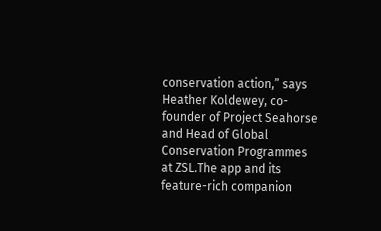conservation action,” says Heather Koldewey, co-founder of Project Seahorse and Head of Global Conservation Programmes at ZSL.The app and its feature-rich companion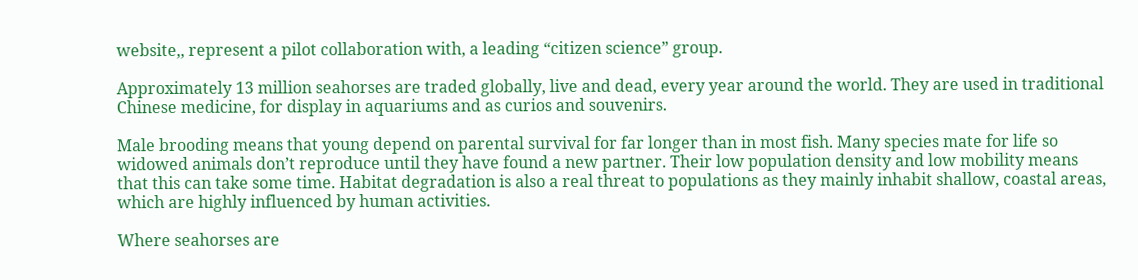website,, represent a pilot collaboration with, a leading “citizen science” group.

Approximately 13 million seahorses are traded globally, live and dead, every year around the world. They are used in traditional Chinese medicine, for display in aquariums and as curios and souvenirs.

Male brooding means that young depend on parental survival for far longer than in most fish. Many species mate for life so widowed animals don’t reproduce until they have found a new partner. Their low population density and low mobility means that this can take some time. Habitat degradation is also a real threat to populations as they mainly inhabit shallow, coastal areas, which are highly influenced by human activities.

Where seahorses are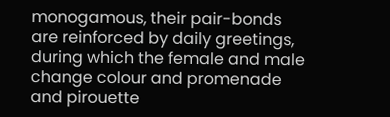monogamous, their pair-bonds are reinforced by daily greetings, during which the female and male change colour and promenade and pirouette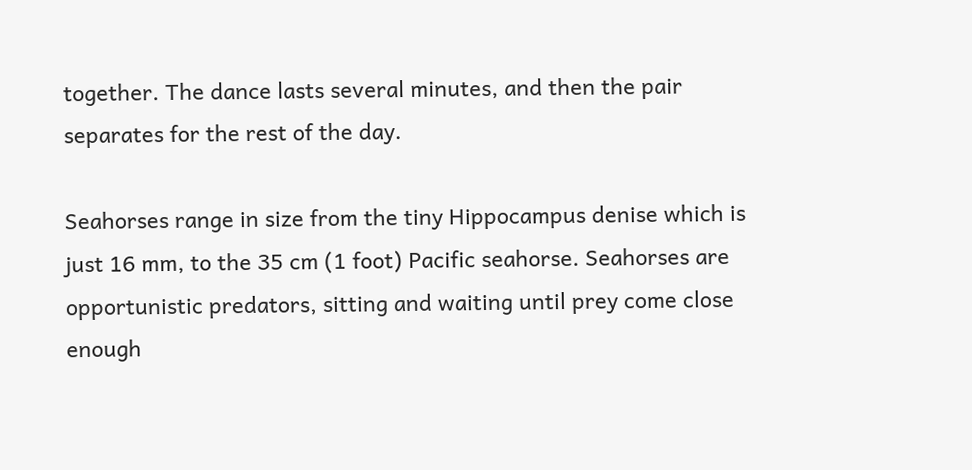together. The dance lasts several minutes, and then the pair separates for the rest of the day.

Seahorses range in size from the tiny Hippocampus denise which is just 16 mm, to the 35 cm (1 foot) Pacific seahorse. Seahorses are opportunistic predators, sitting and waiting until prey come close enough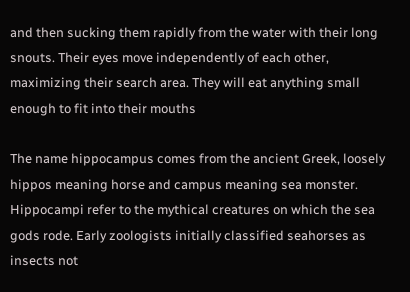and then sucking them rapidly from the water with their long snouts. Their eyes move independently of each other, maximizing their search area. They will eat anything small enough to fit into their mouths

The name hippocampus comes from the ancient Greek, loosely hippos meaning horse and campus meaning sea monster. Hippocampi refer to the mythical creatures on which the sea gods rode. Early zoologists initially classified seahorses as insects not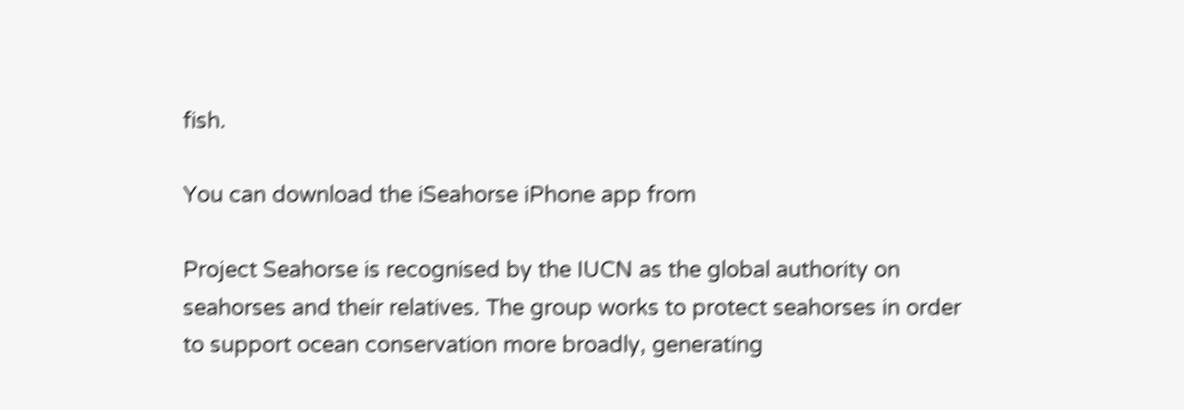fish.

You can download the iSeahorse iPhone app from

Project Seahorse is recognised by the IUCN as the global authority on seahorses and their relatives. The group works to protect seahorses in order to support ocean conservation more broadly, generating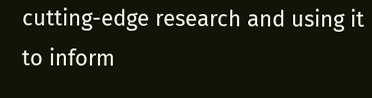cutting-edge research and using it to inform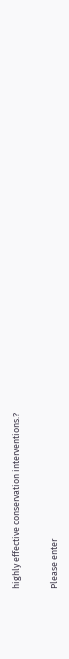highly effective conservation interventions.?


Please enter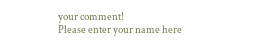your comment!
Please enter your name here